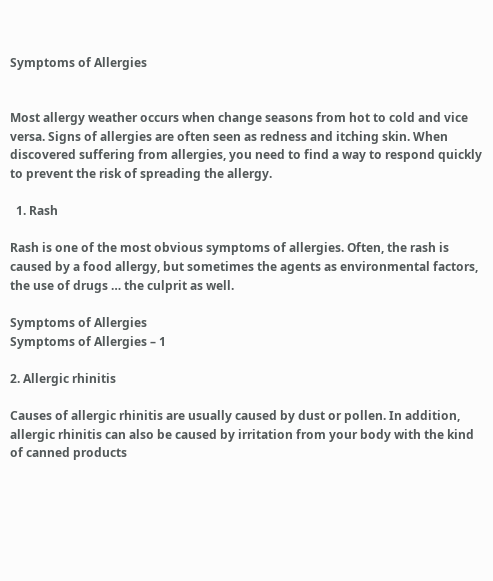Symptoms of Allergies


Most allergy weather occurs when change seasons from hot to cold and vice versa. Signs of allergies are often seen as redness and itching skin. When discovered suffering from allergies, you need to find a way to respond quickly to prevent the risk of spreading the allergy.

  1. Rash

Rash is one of the most obvious symptoms of allergies. Often, the rash is caused by a food allergy, but sometimes the agents as environmental factors, the use of drugs … the culprit as well.

Symptoms of Allergies
Symptoms of Allergies – 1

2. Allergic rhinitis

Causes of allergic rhinitis are usually caused by dust or pollen. In addition, allergic rhinitis can also be caused by irritation from your body with the kind of canned products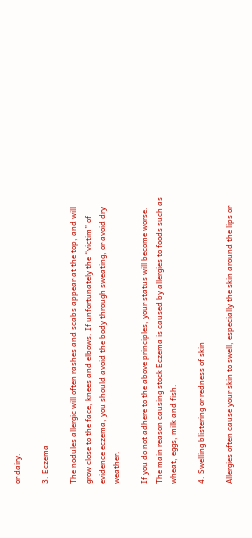or dairy.

3. Eczema

The nodules allergic will often rashes and scabs appear at the top, and will grow close to the face, knees and elbows. If unfortunately the “victim” of evidence eczema, you should avoid the body through sweating, or avoid dry weather.

If you do not adhere to the above principles, your status will become worse. The main reason causing stock Eczema is caused by allergies to foods such as wheat, eggs, milk and fish.

4. Swelling blistering or redness of skin

Allergies often cause your skin to swell, especially the skin around the lips or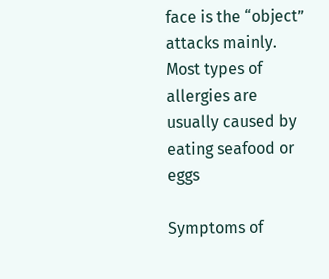face is the “object” attacks mainly. Most types of allergies are usually caused by eating seafood or eggs

Symptoms of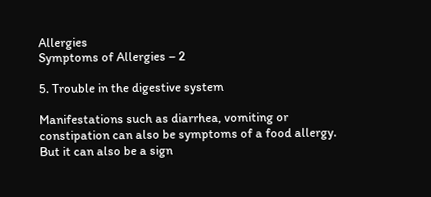Allergies
Symptoms of Allergies – 2

5. Trouble in the digestive system

Manifestations such as diarrhea, vomiting or constipation can also be symptoms of a food allergy. But it can also be a sign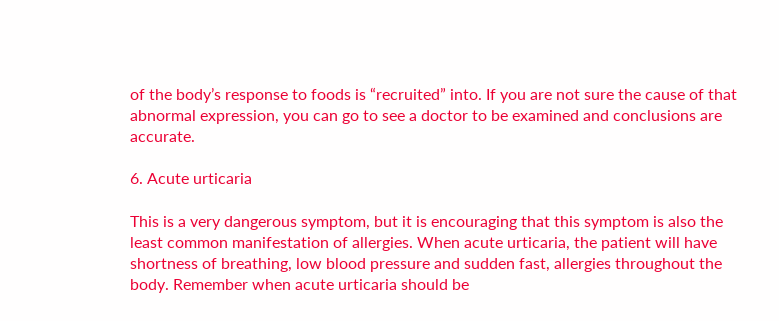of the body’s response to foods is “recruited” into. If you are not sure the cause of that abnormal expression, you can go to see a doctor to be examined and conclusions are accurate.

6. Acute urticaria

This is a very dangerous symptom, but it is encouraging that this symptom is also the least common manifestation of allergies. When acute urticaria, the patient will have shortness of breathing, low blood pressure and sudden fast, allergies throughout the body. Remember when acute urticaria should be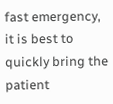fast emergency, it is best to quickly bring the patient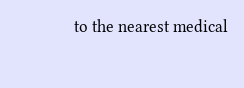to the nearest medical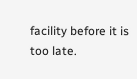facility before it is too late.